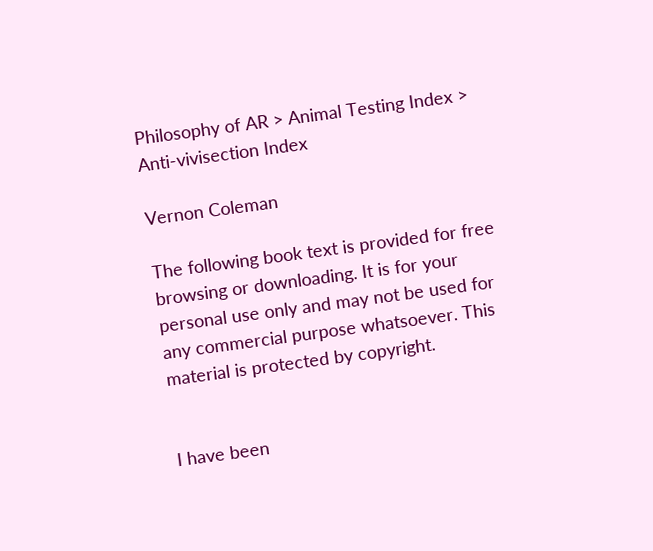Philosophy of AR > Animal Testing Index > Anti-vivisection Index

Vernon Coleman

The following book text is provided for free browsing or downloading. It is for your personal use only and may not be used for any commercial purpose whatsoever. This material is protected by copyright.


I have been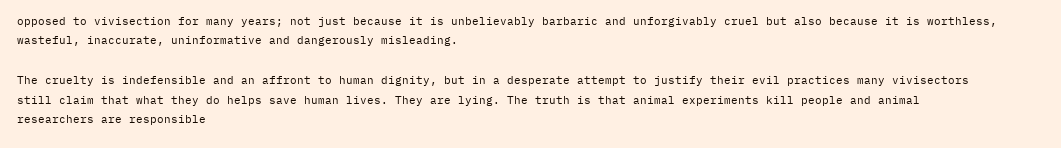opposed to vivisection for many years; not just because it is unbelievably barbaric and unforgivably cruel but also because it is worthless, wasteful, inaccurate, uninformative and dangerously misleading.

The cruelty is indefensible and an affront to human dignity, but in a desperate attempt to justify their evil practices many vivisectors still claim that what they do helps save human lives. They are lying. The truth is that animal experiments kill people and animal researchers are responsible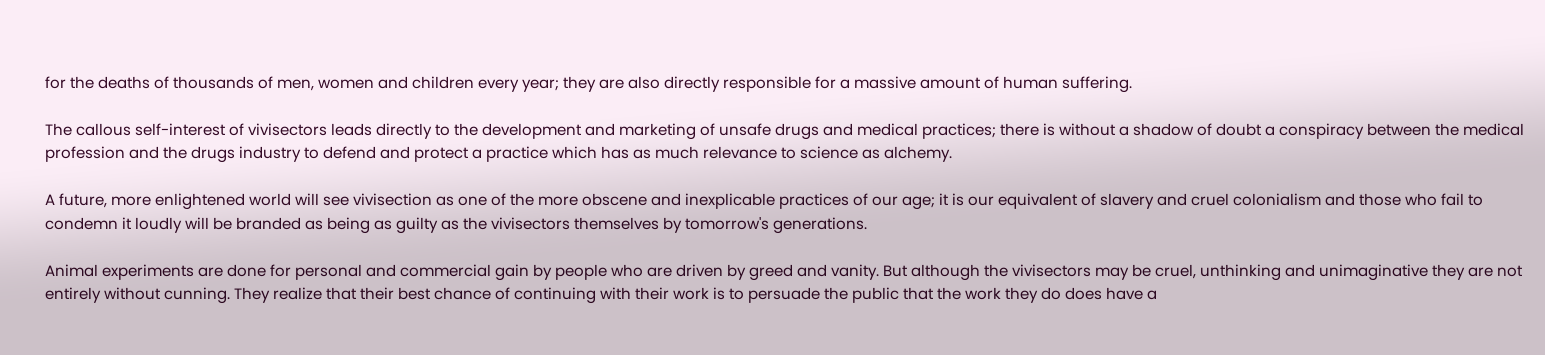for the deaths of thousands of men, women and children every year; they are also directly responsible for a massive amount of human suffering.

The callous self-interest of vivisectors leads directly to the development and marketing of unsafe drugs and medical practices; there is without a shadow of doubt a conspiracy between the medical profession and the drugs industry to defend and protect a practice which has as much relevance to science as alchemy.

A future, more enlightened world will see vivisection as one of the more obscene and inexplicable practices of our age; it is our equivalent of slavery and cruel colonialism and those who fail to condemn it loudly will be branded as being as guilty as the vivisectors themselves by tomorrow's generations.

Animal experiments are done for personal and commercial gain by people who are driven by greed and vanity. But although the vivisectors may be cruel, unthinking and unimaginative they are not entirely without cunning. They realize that their best chance of continuing with their work is to persuade the public that the work they do does have a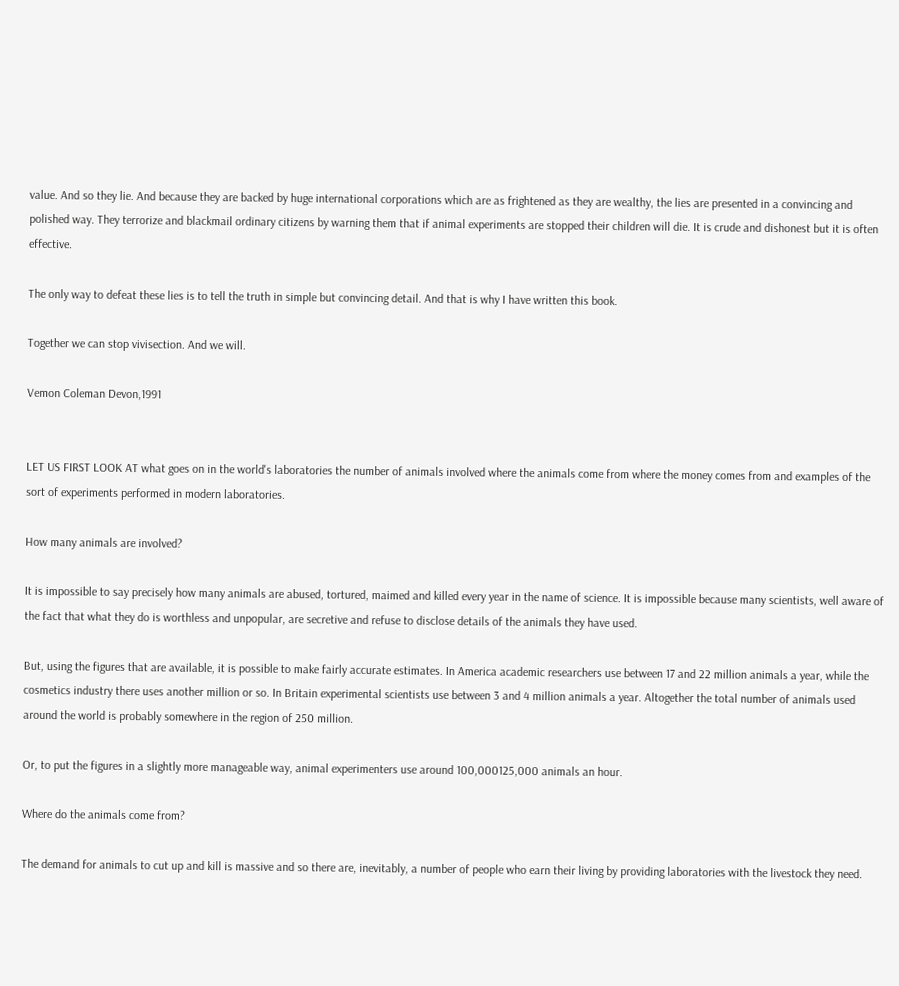value. And so they lie. And because they are backed by huge international corporations which are as frightened as they are wealthy, the lies are presented in a convincing and polished way. They terrorize and blackmail ordinary citizens by warning them that if animal experiments are stopped their children will die. It is crude and dishonest but it is often effective.

The only way to defeat these lies is to tell the truth in simple but convincing detail. And that is why I have written this book.

Together we can stop vivisection. And we will.

Vemon Coleman Devon,1991


LET US FIRST LOOK AT what goes on in the world's laboratories the number of animals involved where the animals come from where the money comes from and examples of the sort of experiments performed in modern laboratories.

How many animals are involved?

It is impossible to say precisely how many animals are abused, tortured, maimed and killed every year in the name of science. It is impossible because many scientists, well aware of the fact that what they do is worthless and unpopular, are secretive and refuse to disclose details of the animals they have used.

But, using the figures that are available, it is possible to make fairly accurate estimates. In America academic researchers use between 17 and 22 million animals a year, while the cosmetics industry there uses another million or so. In Britain experimental scientists use between 3 and 4 million animals a year. Altogether the total number of animals used around the world is probably somewhere in the region of 250 million.

Or, to put the figures in a slightly more manageable way, animal experimenters use around 100,000125,000 animals an hour.

Where do the animals come from?

The demand for animals to cut up and kill is massive and so there are, inevitably, a number of people who earn their living by providing laboratories with the livestock they need.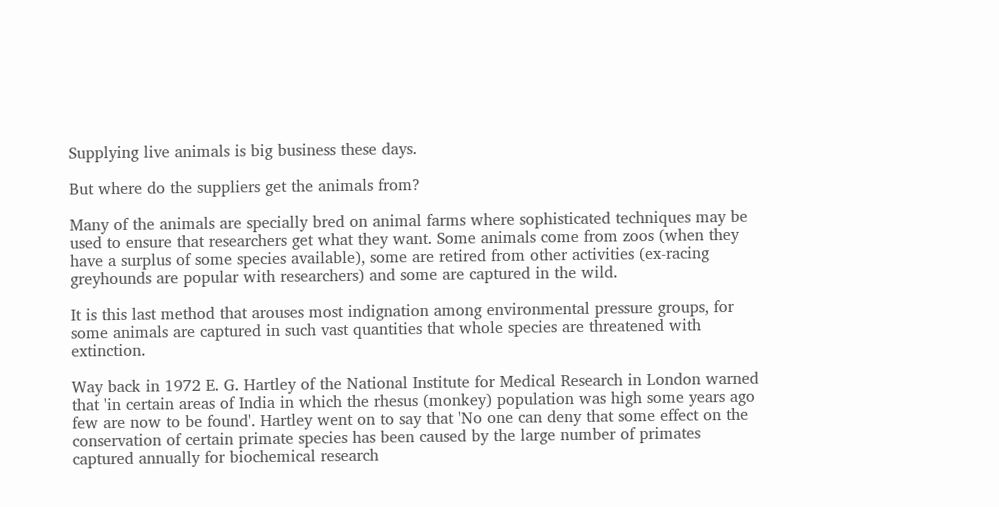Supplying live animals is big business these days.

But where do the suppliers get the animals from?

Many of the animals are specially bred on animal farms where sophisticated techniques may be used to ensure that researchers get what they want. Some animals come from zoos (when they have a surplus of some species available), some are retired from other activities (ex-racing greyhounds are popular with researchers) and some are captured in the wild.

It is this last method that arouses most indignation among environmental pressure groups, for some animals are captured in such vast quantities that whole species are threatened with extinction.

Way back in 1972 E. G. Hartley of the National Institute for Medical Research in London warned that 'in certain areas of India in which the rhesus (monkey) population was high some years ago few are now to be found'. Hartley went on to say that 'No one can deny that some effect on the conservation of certain primate species has been caused by the large number of primates captured annually for biochemical research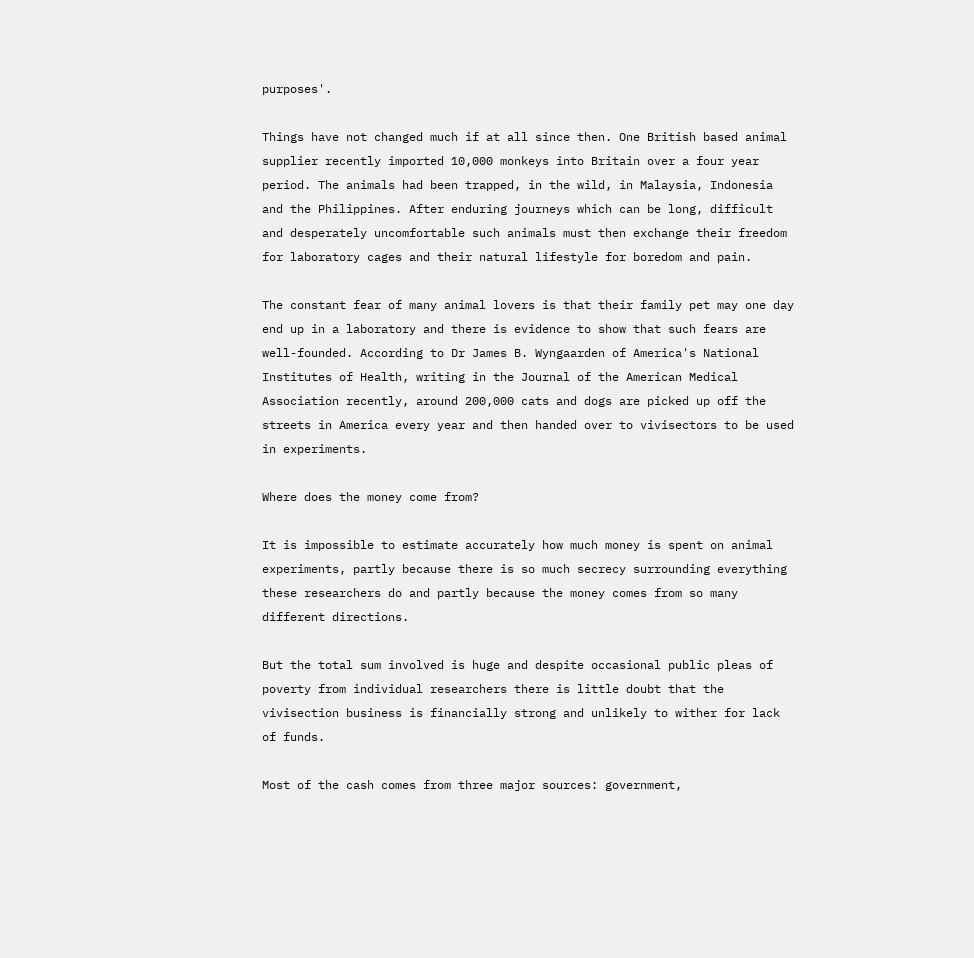purposes'.

Things have not changed much if at all since then. One British based animal supplier recently imported 10,000 monkeys into Britain over a four year period. The animals had been trapped, in the wild, in Malaysia, Indonesia and the Philippines. After enduring journeys which can be long, difficult and desperately uncomfortable such animals must then exchange their freedom for laboratory cages and their natural lifestyle for boredom and pain.

The constant fear of many animal lovers is that their family pet may one day end up in a laboratory and there is evidence to show that such fears are well-founded. According to Dr James B. Wyngaarden of America's National Institutes of Health, writing in the Journal of the American Medical Association recently, around 200,000 cats and dogs are picked up off the streets in America every year and then handed over to vivisectors to be used in experiments.

Where does the money come from?

It is impossible to estimate accurately how much money is spent on animal experiments, partly because there is so much secrecy surrounding everything these researchers do and partly because the money comes from so many different directions.

But the total sum involved is huge and despite occasional public pleas of poverty from individual researchers there is little doubt that the vivisection business is financially strong and unlikely to wither for lack of funds.

Most of the cash comes from three major sources: government,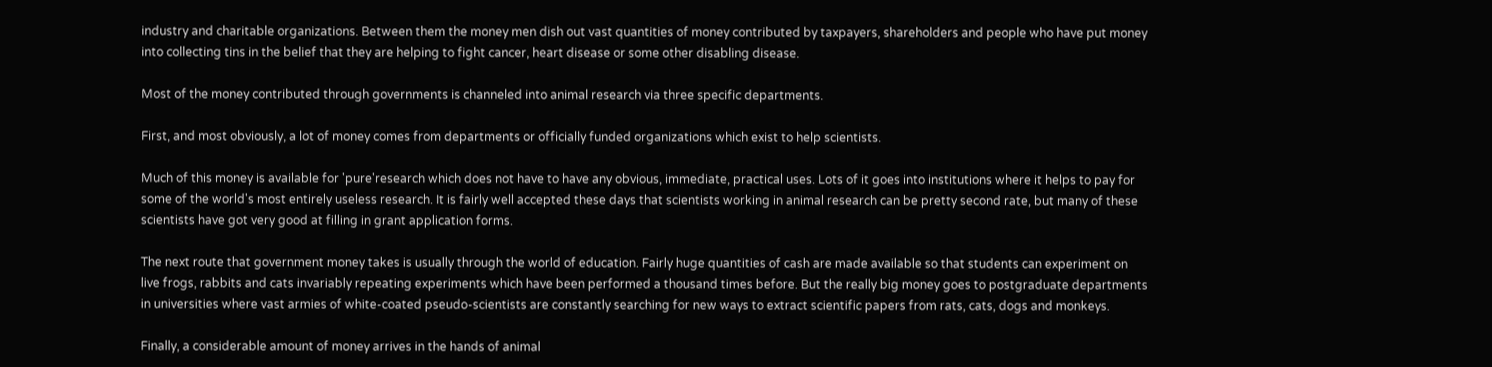industry and charitable organizations. Between them the money men dish out vast quantities of money contributed by taxpayers, shareholders and people who have put money into collecting tins in the belief that they are helping to fight cancer, heart disease or some other disabling disease.

Most of the money contributed through governments is channeled into animal research via three specific departments.

First, and most obviously, a lot of money comes from departments or officially funded organizations which exist to help scientists.

Much of this money is available for 'pure'research which does not have to have any obvious, immediate, practical uses. Lots of it goes into institutions where it helps to pay for some of the world's most entirely useless research. It is fairly well accepted these days that scientists working in animal research can be pretty second rate, but many of these scientists have got very good at filling in grant application forms.

The next route that government money takes is usually through the world of education. Fairly huge quantities of cash are made available so that students can experiment on live frogs, rabbits and cats invariably repeating experiments which have been performed a thousand times before. But the really big money goes to postgraduate departments in universities where vast armies of white-coated pseudo-scientists are constantly searching for new ways to extract scientific papers from rats, cats, dogs and monkeys.

Finally, a considerable amount of money arrives in the hands of animal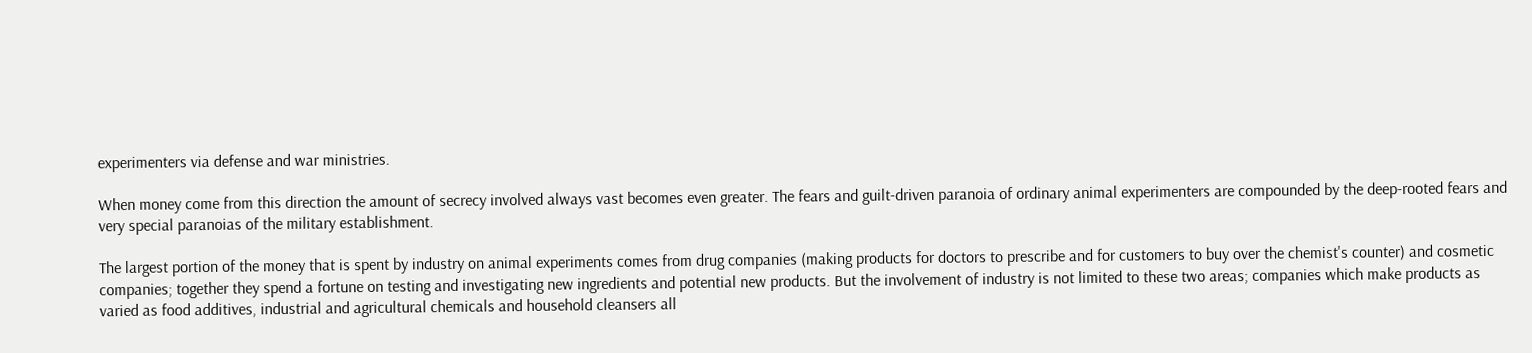experimenters via defense and war ministries.

When money come from this direction the amount of secrecy involved always vast becomes even greater. The fears and guilt-driven paranoia of ordinary animal experimenters are compounded by the deep-rooted fears and very special paranoias of the military establishment.

The largest portion of the money that is spent by industry on animal experiments comes from drug companies (making products for doctors to prescribe and for customers to buy over the chemist's counter) and cosmetic companies; together they spend a fortune on testing and investigating new ingredients and potential new products. But the involvement of industry is not limited to these two areas; companies which make products as varied as food additives, industrial and agricultural chemicals and household cleansers all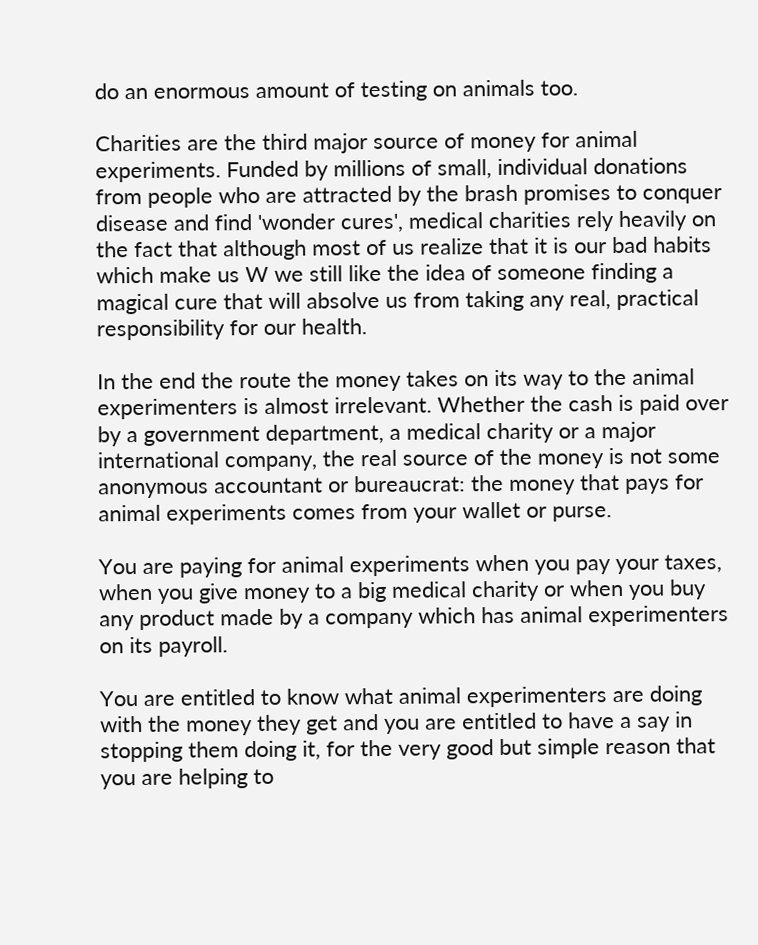do an enormous amount of testing on animals too.

Charities are the third major source of money for animal experiments. Funded by millions of small, individual donations from people who are attracted by the brash promises to conquer disease and find 'wonder cures', medical charities rely heavily on the fact that although most of us realize that it is our bad habits which make us W we still like the idea of someone finding a magical cure that will absolve us from taking any real, practical responsibility for our health.

In the end the route the money takes on its way to the animal experimenters is almost irrelevant. Whether the cash is paid over by a government department, a medical charity or a major international company, the real source of the money is not some anonymous accountant or bureaucrat: the money that pays for animal experiments comes from your wallet or purse.

You are paying for animal experiments when you pay your taxes, when you give money to a big medical charity or when you buy any product made by a company which has animal experimenters on its payroll.

You are entitled to know what animal experimenters are doing with the money they get and you are entitled to have a say in stopping them doing it, for the very good but simple reason that you are helping to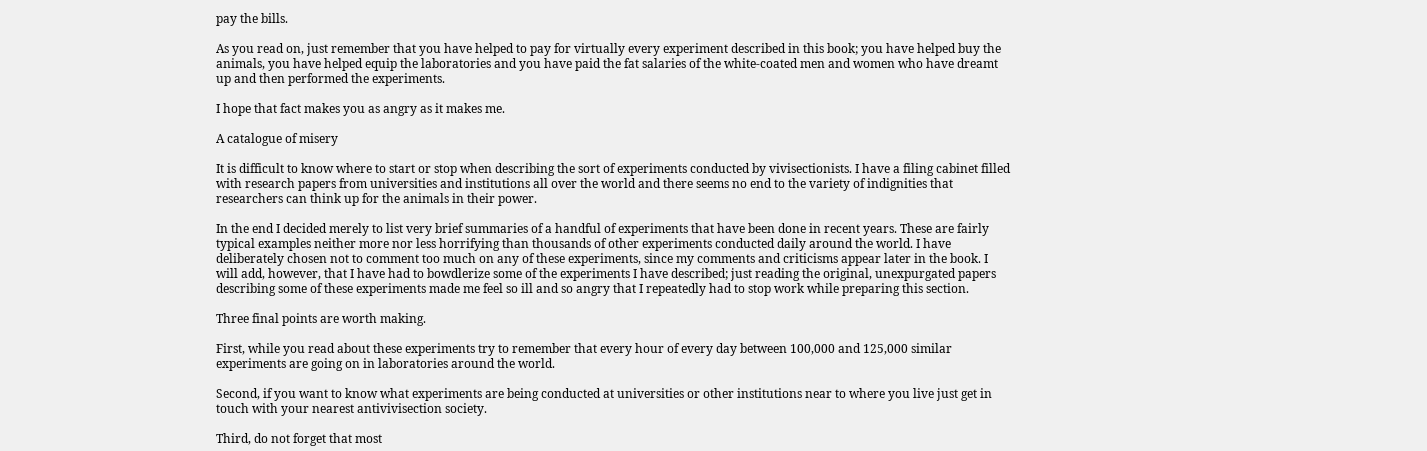pay the bills.

As you read on, just remember that you have helped to pay for virtually every experiment described in this book; you have helped buy the animals, you have helped equip the laboratories and you have paid the fat salaries of the white-coated men and women who have dreamt up and then performed the experiments.

I hope that fact makes you as angry as it makes me.

A catalogue of misery

It is difficult to know where to start or stop when describing the sort of experiments conducted by vivisectionists. I have a filing cabinet filled with research papers from universities and institutions all over the world and there seems no end to the variety of indignities that researchers can think up for the animals in their power.

In the end I decided merely to list very brief summaries of a handful of experiments that have been done in recent years. These are fairly typical examples neither more nor less horrifying than thousands of other experiments conducted daily around the world. I have deliberately chosen not to comment too much on any of these experiments, since my comments and criticisms appear later in the book. I will add, however, that I have had to bowdlerize some of the experiments I have described; just reading the original, unexpurgated papers describing some of these experiments made me feel so ill and so angry that I repeatedly had to stop work while preparing this section.

Three final points are worth making.

First, while you read about these experiments try to remember that every hour of every day between 100,000 and 125,000 similar experiments are going on in laboratories around the world.

Second, if you want to know what experiments are being conducted at universities or other institutions near to where you live just get in touch with your nearest antivivisection society.

Third, do not forget that most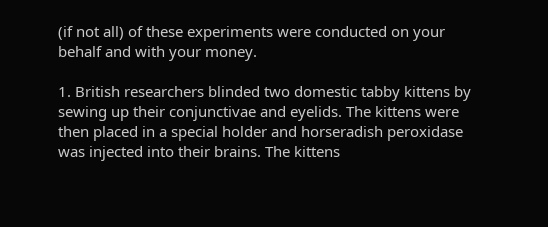(if not all) of these experiments were conducted on your behalf and with your money.

1. British researchers blinded two domestic tabby kittens by sewing up their conjunctivae and eyelids. The kittens were then placed in a special holder and horseradish peroxidase was injected into their brains. The kittens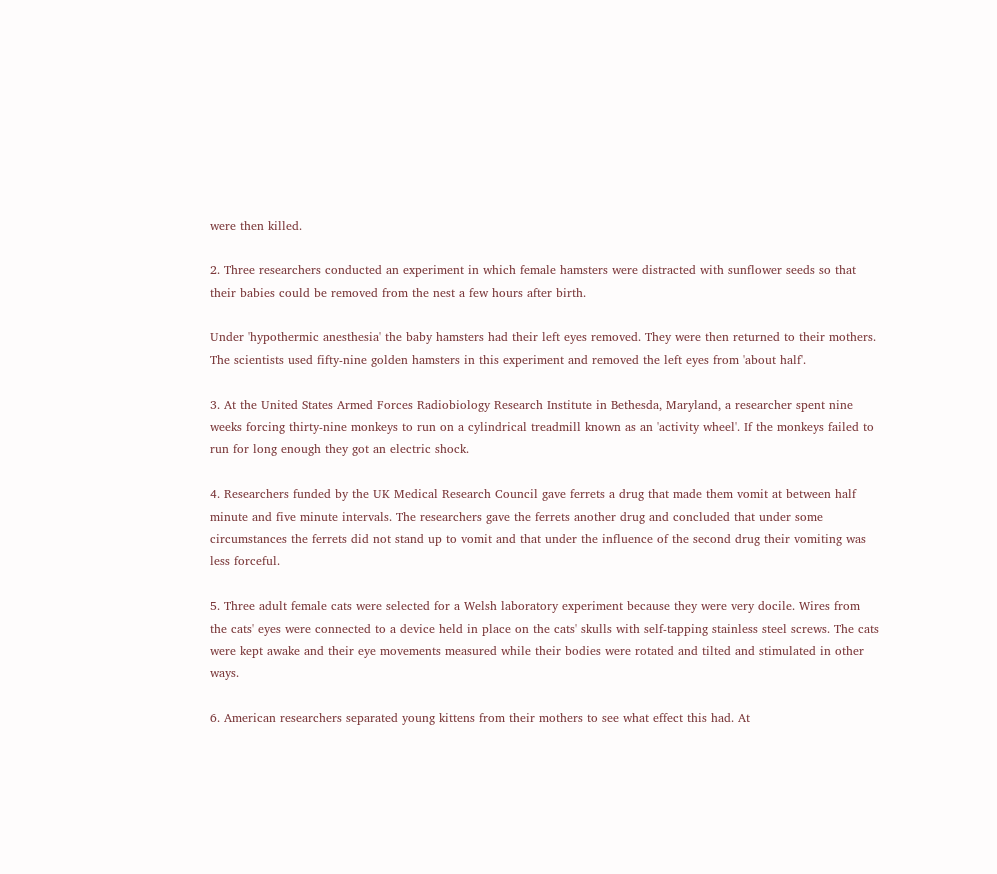were then killed.

2. Three researchers conducted an experiment in which female hamsters were distracted with sunflower seeds so that their babies could be removed from the nest a few hours after birth.

Under 'hypothermic anesthesia' the baby hamsters had their left eyes removed. They were then returned to their mothers. The scientists used fifty-nine golden hamsters in this experiment and removed the left eyes from 'about half'.

3. At the United States Armed Forces Radiobiology Research Institute in Bethesda, Maryland, a researcher spent nine weeks forcing thirty-nine monkeys to run on a cylindrical treadmill known as an 'activity wheel'. If the monkeys failed to run for long enough they got an electric shock.

4. Researchers funded by the UK Medical Research Council gave ferrets a drug that made them vomit at between half minute and five minute intervals. The researchers gave the ferrets another drug and concluded that under some circumstances the ferrets did not stand up to vomit and that under the influence of the second drug their vomiting was less forceful.

5. Three adult female cats were selected for a Welsh laboratory experiment because they were very docile. Wires from the cats' eyes were connected to a device held in place on the cats' skulls with self-tapping stainless steel screws. The cats were kept awake and their eye movements measured while their bodies were rotated and tilted and stimulated in other ways.

6. American researchers separated young kittens from their mothers to see what effect this had. At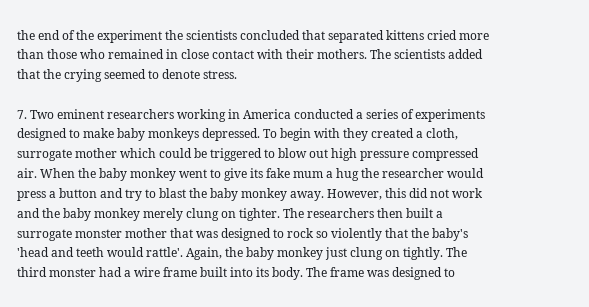the end of the experiment the scientists concluded that separated kittens cried more than those who remained in close contact with their mothers. The scientists added that the crying seemed to denote stress.

7. Two eminent researchers working in America conducted a series of experiments designed to make baby monkeys depressed. To begin with they created a cloth, surrogate mother which could be triggered to blow out high pressure compressed air. When the baby monkey went to give its fake mum a hug the researcher would press a button and try to blast the baby monkey away. However, this did not work and the baby monkey merely clung on tighter. The researchers then built a surrogate monster mother that was designed to rock so violently that the baby's 'head and teeth would rattle'. Again, the baby monkey just clung on tightly. The third monster had a wire frame built into its body. The frame was designed to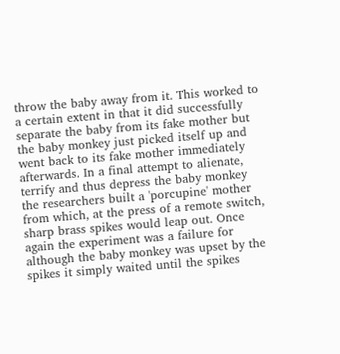throw the baby away from it. This worked to a certain extent in that it did successfully separate the baby from its fake mother but the baby monkey just picked itself up and went back to its fake mother immediately afterwards. In a final attempt to alienate, terrify and thus depress the baby monkey the researchers built a 'porcupine' mother from which, at the press of a remote switch, sharp brass spikes would leap out. Once again the experiment was a failure for although the baby monkey was upset by the spikes it simply waited until the spikes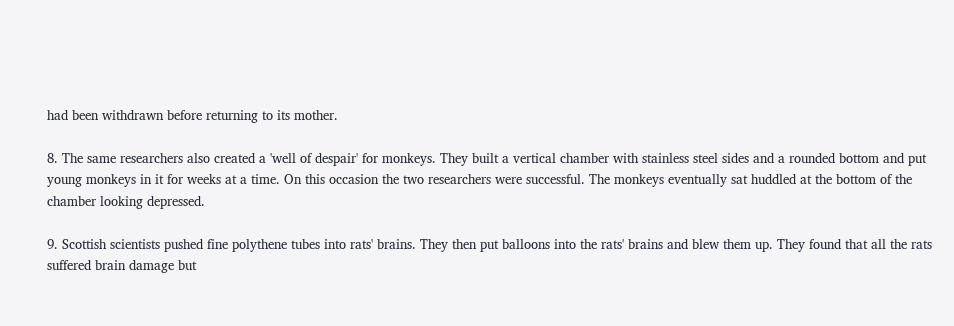had been withdrawn before returning to its mother.

8. The same researchers also created a 'well of despair' for monkeys. They built a vertical chamber with stainless steel sides and a rounded bottom and put young monkeys in it for weeks at a time. On this occasion the two researchers were successful. The monkeys eventually sat huddled at the bottom of the chamber looking depressed.

9. Scottish scientists pushed fine polythene tubes into rats' brains. They then put balloons into the rats' brains and blew them up. They found that all the rats suffered brain damage but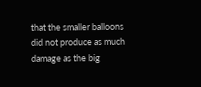that the smaller balloons did not produce as much damage as the big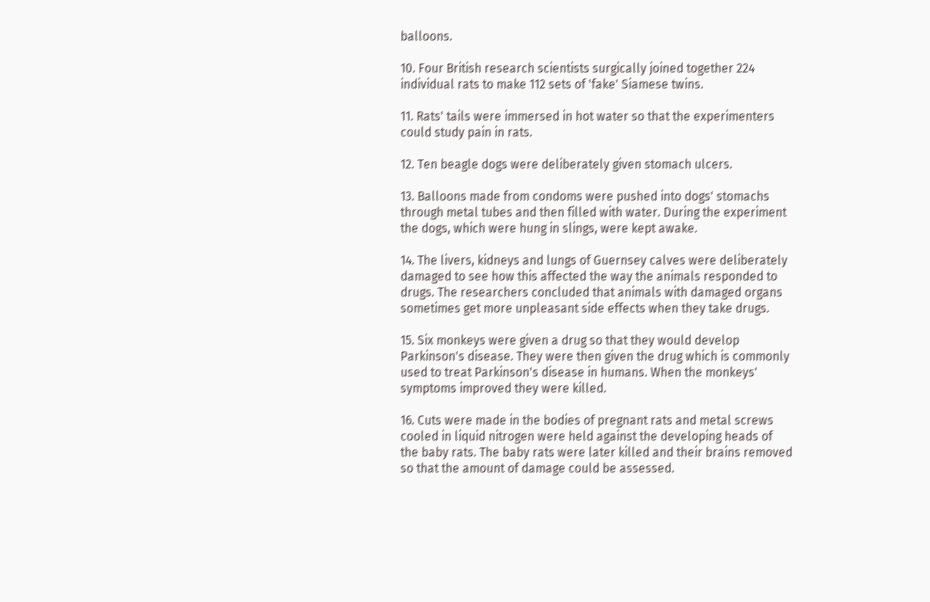balloons.

10. Four British research scientists surgically joined together 224 individual rats to make 112 sets of 'fake' Siamese twins.

11. Rats' tails were immersed in hot water so that the experimenters could study pain in rats.

12. Ten beagle dogs were deliberately given stomach ulcers.

13. Balloons made from condoms were pushed into dogs' stomachs through metal tubes and then filled with water. During the experiment the dogs, which were hung in slings, were kept awake.

14. The livers, kidneys and lungs of Guernsey calves were deliberately damaged to see how this affected the way the animals responded to drugs. The researchers concluded that animals with damaged organs sometimes get more unpleasant side effects when they take drugs.

15. Six monkeys were given a drug so that they would develop Parkinson's disease. They were then given the drug which is commonly used to treat Parkinson's disease in humans. When the monkeys' symptoms improved they were killed.

16. Cuts were made in the bodies of pregnant rats and metal screws cooled in liquid nitrogen were held against the developing heads of the baby rats. The baby rats were later killed and their brains removed so that the amount of damage could be assessed.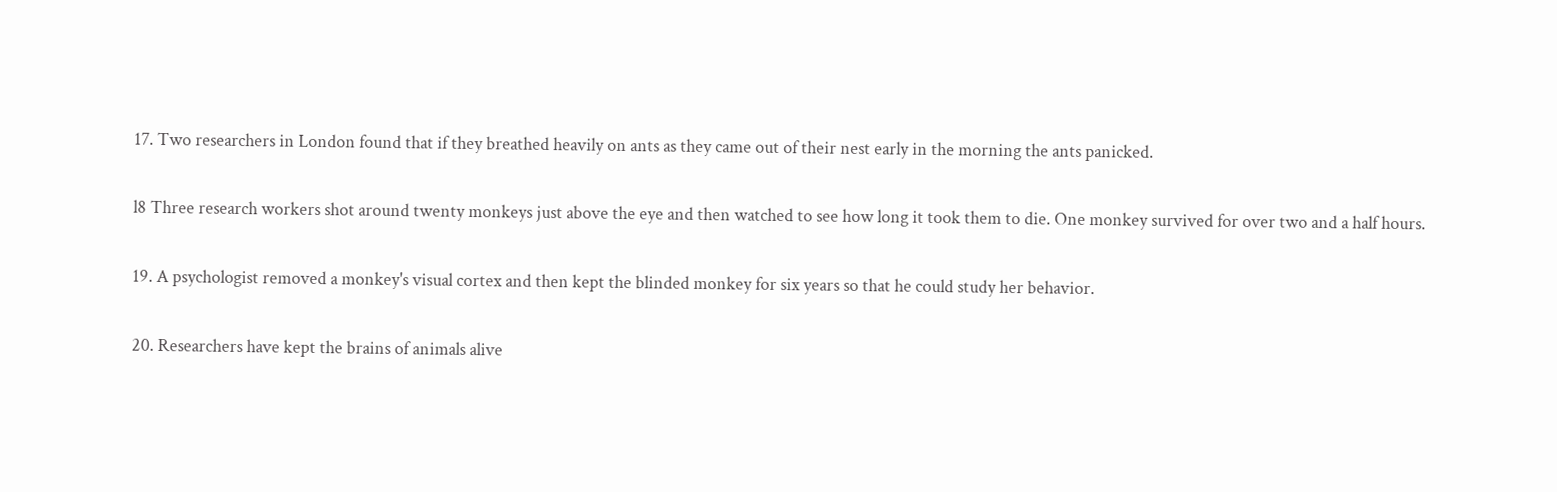17. Two researchers in London found that if they breathed heavily on ants as they came out of their nest early in the morning the ants panicked.

l8 Three research workers shot around twenty monkeys just above the eye and then watched to see how long it took them to die. One monkey survived for over two and a half hours.

19. A psychologist removed a monkey's visual cortex and then kept the blinded monkey for six years so that he could study her behavior.

20. Researchers have kept the brains of animals alive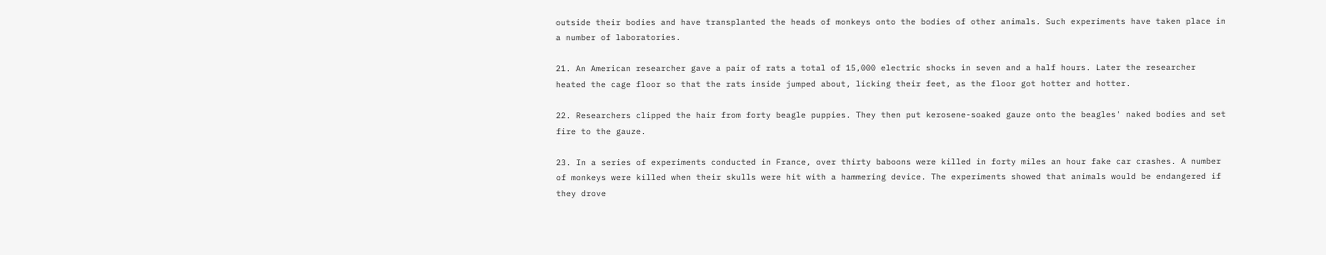outside their bodies and have transplanted the heads of monkeys onto the bodies of other animals. Such experiments have taken place in a number of laboratories.

21. An American researcher gave a pair of rats a total of 15,000 electric shocks in seven and a half hours. Later the researcher heated the cage floor so that the rats inside jumped about, licking their feet, as the floor got hotter and hotter.

22. Researchers clipped the hair from forty beagle puppies. They then put kerosene-soaked gauze onto the beagles' naked bodies and set fire to the gauze.

23. In a series of experiments conducted in France, over thirty baboons were killed in forty miles an hour fake car crashes. A number of monkeys were killed when their skulls were hit with a hammering device. The experiments showed that animals would be endangered if they drove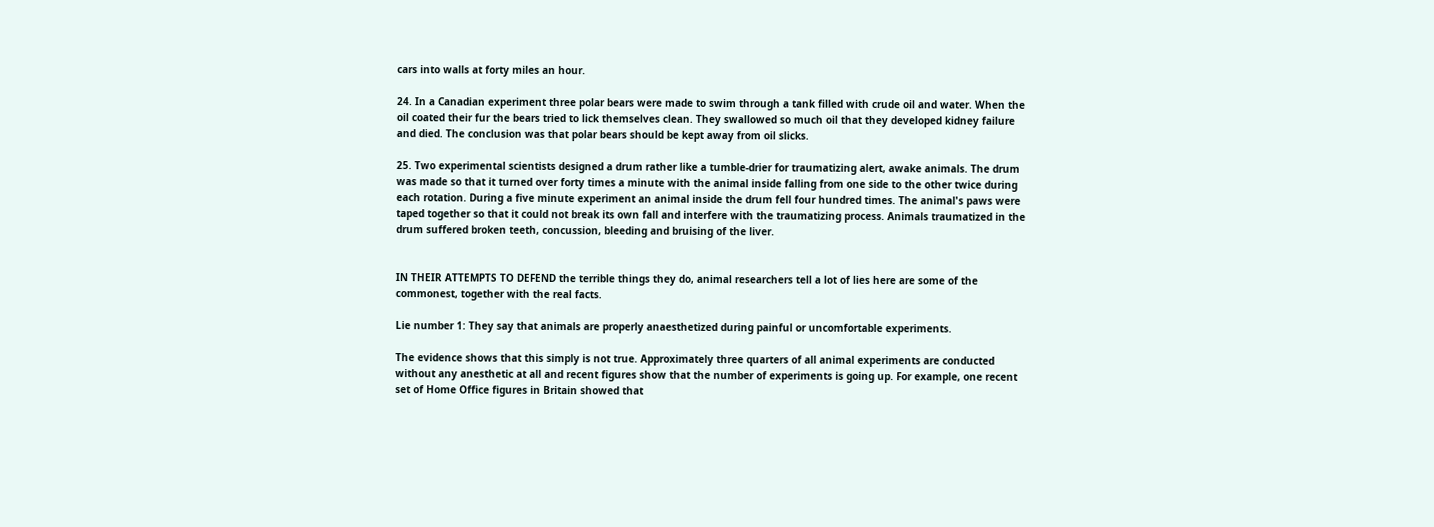cars into walls at forty miles an hour.

24. In a Canadian experiment three polar bears were made to swim through a tank filled with crude oil and water. When the oil coated their fur the bears tried to lick themselves clean. They swallowed so much oil that they developed kidney failure and died. The conclusion was that polar bears should be kept away from oil slicks.

25. Two experimental scientists designed a drum rather like a tumble-drier for traumatizing alert, awake animals. The drum was made so that it turned over forty times a minute with the animal inside falling from one side to the other twice during each rotation. During a five minute experiment an animal inside the drum fell four hundred times. The animal's paws were taped together so that it could not break its own fall and interfere with the traumatizing process. Animals traumatized in the drum suffered broken teeth, concussion, bleeding and bruising of the liver.


IN THEIR ATTEMPTS TO DEFEND the terrible things they do, animal researchers tell a lot of lies here are some of the commonest, together with the real facts.

Lie number 1: They say that animals are properly anaesthetized during painful or uncomfortable experiments.

The evidence shows that this simply is not true. Approximately three quarters of all animal experiments are conducted without any anesthetic at all and recent figures show that the number of experiments is going up. For example, one recent set of Home Office figures in Britain showed that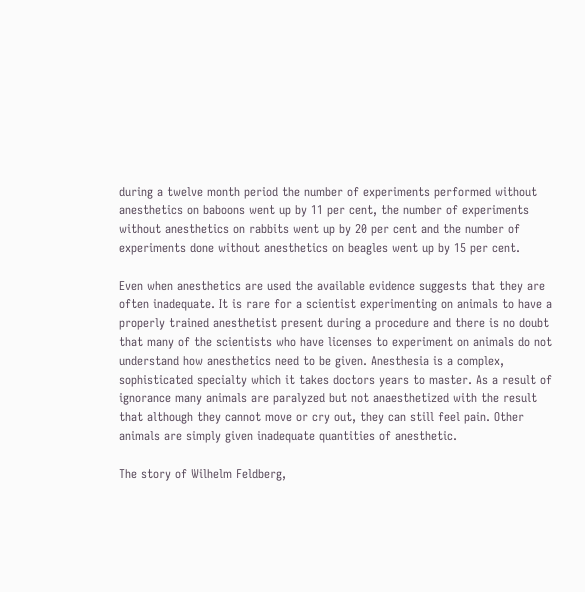during a twelve month period the number of experiments performed without anesthetics on baboons went up by 11 per cent, the number of experiments without anesthetics on rabbits went up by 20 per cent and the number of experiments done without anesthetics on beagles went up by 15 per cent.

Even when anesthetics are used the available evidence suggests that they are often inadequate. It is rare for a scientist experimenting on animals to have a properly trained anesthetist present during a procedure and there is no doubt that many of the scientists who have licenses to experiment on animals do not understand how anesthetics need to be given. Anesthesia is a complex, sophisticated specialty which it takes doctors years to master. As a result of ignorance many animals are paralyzed but not anaesthetized with the result that although they cannot move or cry out, they can still feel pain. Other animals are simply given inadequate quantities of anesthetic.

The story of Wilhelm Feldberg,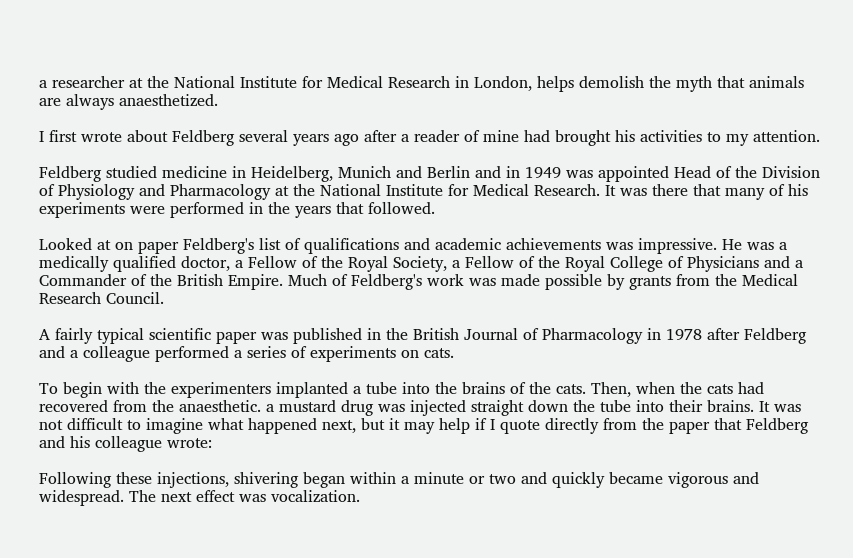a researcher at the National Institute for Medical Research in London, helps demolish the myth that animals are always anaesthetized.

I first wrote about Feldberg several years ago after a reader of mine had brought his activities to my attention.

Feldberg studied medicine in Heidelberg, Munich and Berlin and in 1949 was appointed Head of the Division of Physiology and Pharmacology at the National Institute for Medical Research. It was there that many of his experiments were performed in the years that followed.

Looked at on paper Feldberg's list of qualifications and academic achievements was impressive. He was a medically qualified doctor, a Fellow of the Royal Society, a Fellow of the Royal College of Physicians and a Commander of the British Empire. Much of Feldberg's work was made possible by grants from the Medical Research Council.

A fairly typical scientific paper was published in the British Journal of Pharmacology in 1978 after Feldberg and a colleague performed a series of experiments on cats.

To begin with the experimenters implanted a tube into the brains of the cats. Then, when the cats had recovered from the anaesthetic. a mustard drug was injected straight down the tube into their brains. It was not difficult to imagine what happened next, but it may help if I quote directly from the paper that Feldberg and his colleague wrote:

Following these injections, shivering began within a minute or two and quickly became vigorous and widespread. The next effect was vocalization.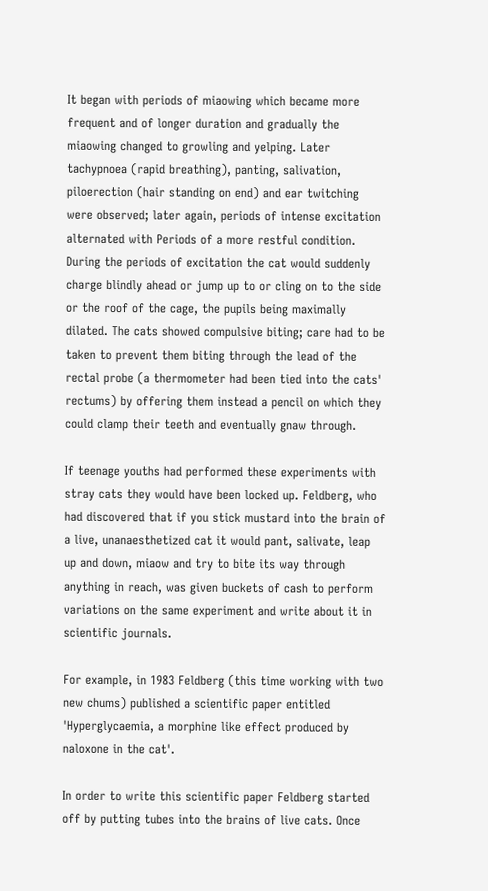It began with periods of miaowing which became more frequent and of longer duration and gradually the miaowing changed to growling and yelping. Later tachypnoea (rapid breathing), panting, salivation, piloerection (hair standing on end) and ear twitching were observed; later again, periods of intense excitation alternated with Periods of a more restful condition. During the periods of excitation the cat would suddenly charge blindly ahead or jump up to or cling on to the side or the roof of the cage, the pupils being maximally dilated. The cats showed compulsive biting; care had to be taken to prevent them biting through the lead of the rectal probe (a thermometer had been tied into the cats' rectums) by offering them instead a pencil on which they could clamp their teeth and eventually gnaw through.

If teenage youths had performed these experiments with stray cats they would have been locked up. Feldberg, who had discovered that if you stick mustard into the brain of a live, unanaesthetized cat it would pant, salivate, leap up and down, miaow and try to bite its way through anything in reach, was given buckets of cash to perform variations on the same experiment and write about it in scientific journals.

For example, in 1983 Feldberg (this time working with two new chums) published a scientific paper entitled 'Hyperglycaemia, a morphine like effect produced by naloxone in the cat'.

In order to write this scientific paper Feldberg started off by putting tubes into the brains of live cats. Once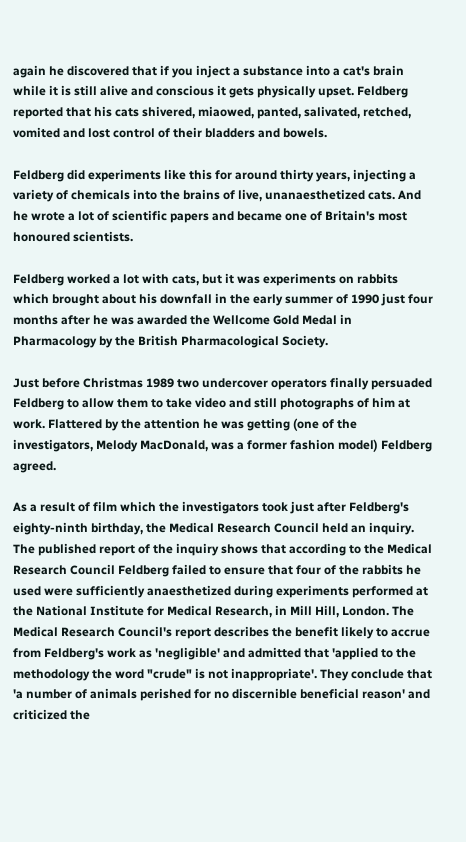again he discovered that if you inject a substance into a cat's brain while it is still alive and conscious it gets physically upset. Feldberg reported that his cats shivered, miaowed, panted, salivated, retched, vomited and lost control of their bladders and bowels.

Feldberg did experiments like this for around thirty years, injecting a variety of chemicals into the brains of live, unanaesthetized cats. And he wrote a lot of scientific papers and became one of Britain's most honoured scientists.

Feldberg worked a lot with cats, but it was experiments on rabbits which brought about his downfall in the early summer of 1990 just four months after he was awarded the Wellcome Gold Medal in Pharmacology by the British Pharmacological Society.

Just before Christmas 1989 two undercover operators finally persuaded Feldberg to allow them to take video and still photographs of him at work. Flattered by the attention he was getting (one of the investigators, Melody MacDonald, was a former fashion model) Feldberg agreed.

As a result of film which the investigators took just after Feldberg's eighty-ninth birthday, the Medical Research Council held an inquiry. The published report of the inquiry shows that according to the Medical Research Council Feldberg failed to ensure that four of the rabbits he used were sufficiently anaesthetized during experiments performed at the National Institute for Medical Research, in Mill Hill, London. The Medical Research Council's report describes the benefit likely to accrue from Feldberg's work as 'negligible' and admitted that 'applied to the methodology the word "crude" is not inappropriate'. They conclude that 'a number of animals perished for no discernible beneficial reason' and criticized the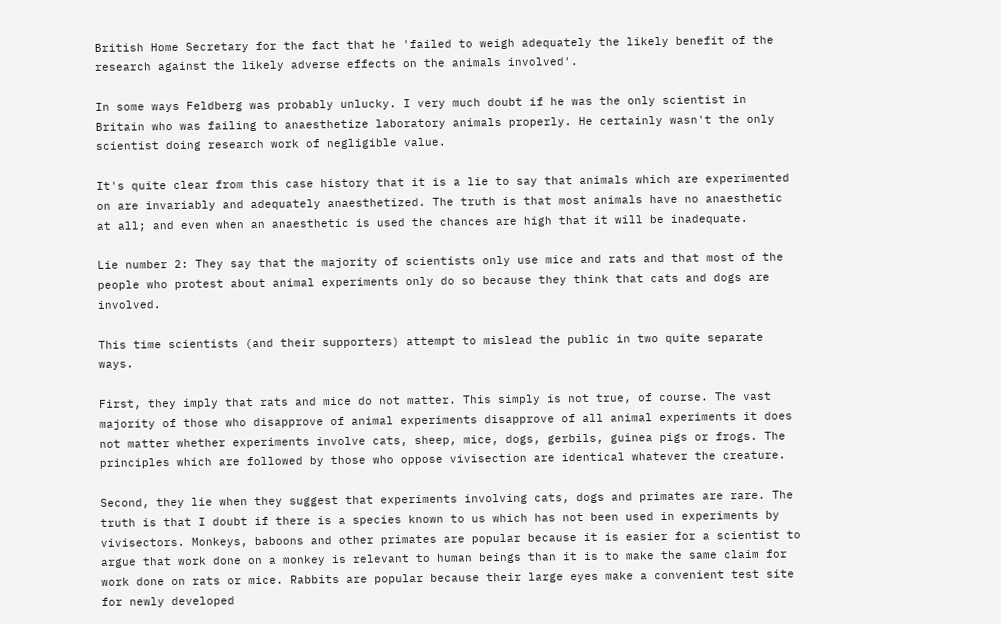British Home Secretary for the fact that he 'failed to weigh adequately the likely benefit of the research against the likely adverse effects on the animals involved'.

In some ways Feldberg was probably unlucky. I very much doubt if he was the only scientist in Britain who was failing to anaesthetize laboratory animals properly. He certainly wasn't the only scientist doing research work of negligible value.

It's quite clear from this case history that it is a lie to say that animals which are experimented on are invariably and adequately anaesthetized. The truth is that most animals have no anaesthetic at all; and even when an anaesthetic is used the chances are high that it will be inadequate.

Lie number 2: They say that the majority of scientists only use mice and rats and that most of the people who protest about animal experiments only do so because they think that cats and dogs are involved.

This time scientists (and their supporters) attempt to mislead the public in two quite separate ways.

First, they imply that rats and mice do not matter. This simply is not true, of course. The vast majority of those who disapprove of animal experiments disapprove of all animal experiments it does not matter whether experiments involve cats, sheep, mice, dogs, gerbils, guinea pigs or frogs. The principles which are followed by those who oppose vivisection are identical whatever the creature.

Second, they lie when they suggest that experiments involving cats, dogs and primates are rare. The truth is that I doubt if there is a species known to us which has not been used in experiments by vivisectors. Monkeys, baboons and other primates are popular because it is easier for a scientist to argue that work done on a monkey is relevant to human beings than it is to make the same claim for work done on rats or mice. Rabbits are popular because their large eyes make a convenient test site for newly developed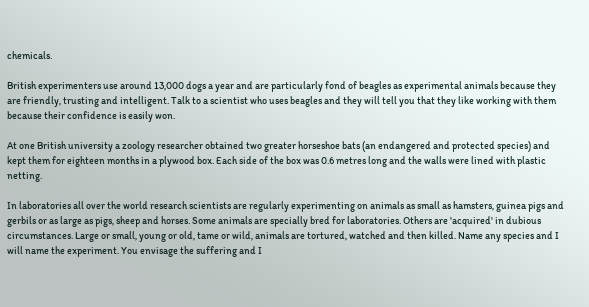chemicals.

British experimenters use around 13,000 dogs a year and are particularly fond of beagles as experimental animals because they are friendly, trusting and intelligent. Talk to a scientist who uses beagles and they will tell you that they like working with them because their confidence is easily won.

At one British university a zoology researcher obtained two greater horseshoe bats (an endangered and protected species) and kept them for eighteen months in a plywood box. Each side of the box was 0.6 metres long and the walls were lined with plastic netting.

In laboratories all over the world research scientists are regularly experimenting on animals as small as hamsters, guinea pigs and gerbils or as large as pigs, sheep and horses. Some animals are specially bred for laboratories. Others are 'acquired' in dubious circumstances. Large or small, young or old, tame or wild, animals are tortured, watched and then killed. Name any species and I will name the experiment. You envisage the suffering and I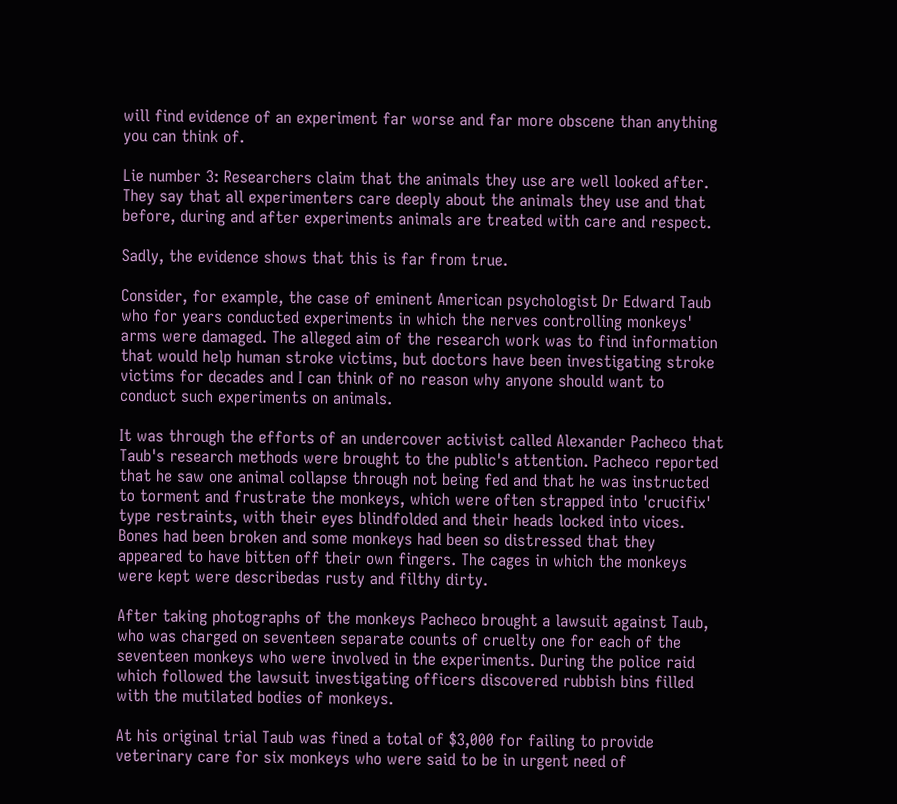will find evidence of an experiment far worse and far more obscene than anything you can think of.

Lie number 3: Researchers claim that the animals they use are well looked after. They say that all experimenters care deeply about the animals they use and that before, during and after experiments animals are treated with care and respect.

Sadly, the evidence shows that this is far from true.

Consider, for example, the case of eminent American psychologist Dr Edward Taub who for years conducted experiments in which the nerves controlling monkeys' arms were damaged. The alleged aim of the research work was to find information that would help human stroke victims, but doctors have been investigating stroke victims for decades and I can think of no reason why anyone should want to conduct such experiments on animals.

It was through the efforts of an undercover activist called Alexander Pacheco that Taub's research methods were brought to the public's attention. Pacheco reported that he saw one animal collapse through not being fed and that he was instructed to torment and frustrate the monkeys, which were often strapped into 'crucifix' type restraints, with their eyes blindfolded and their heads locked into vices. Bones had been broken and some monkeys had been so distressed that they appeared to have bitten off their own fingers. The cages in which the monkeys were kept were describedas rusty and filthy dirty.

After taking photographs of the monkeys Pacheco brought a lawsuit against Taub, who was charged on seventeen separate counts of cruelty one for each of the seventeen monkeys who were involved in the experiments. During the police raid which followed the lawsuit investigating officers discovered rubbish bins filled with the mutilated bodies of monkeys.

At his original trial Taub was fined a total of $3,000 for failing to provide veterinary care for six monkeys who were said to be in urgent need of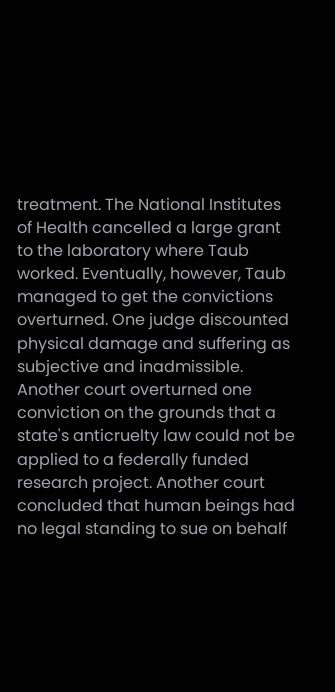treatment. The National Institutes of Health cancelled a large grant to the laboratory where Taub worked. Eventually, however, Taub managed to get the convictions overturned. One judge discounted physical damage and suffering as subjective and inadmissible. Another court overturned one conviction on the grounds that a state's anticruelty law could not be applied to a federally funded research project. Another court concluded that human beings had no legal standing to sue on behalf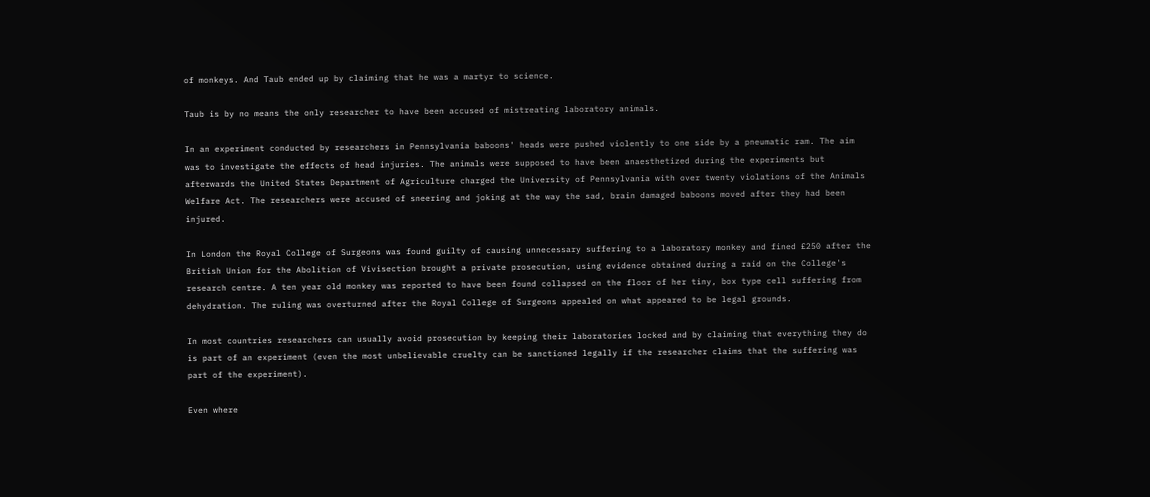of monkeys. And Taub ended up by claiming that he was a martyr to science.

Taub is by no means the only researcher to have been accused of mistreating laboratory animals.

In an experiment conducted by researchers in Pennsylvania baboons' heads were pushed violently to one side by a pneumatic ram. The aim was to investigate the effects of head injuries. The animals were supposed to have been anaesthetized during the experiments but afterwards the United States Department of Agriculture charged the University of Pennsylvania with over twenty violations of the Animals Welfare Act. The researchers were accused of sneering and joking at the way the sad, brain damaged baboons moved after they had been injured.

In London the Royal College of Surgeons was found guilty of causing unnecessary suffering to a laboratory monkey and fined £250 after the British Union for the Abolition of Vivisection brought a private prosecution, using evidence obtained during a raid on the College's research centre. A ten year old monkey was reported to have been found collapsed on the floor of her tiny, box type cell suffering from dehydration. The ruling was overturned after the Royal College of Surgeons appealed on what appeared to be legal grounds.

In most countries researchers can usually avoid prosecution by keeping their laboratories locked and by claiming that everything they do is part of an experiment (even the most unbelievable cruelty can be sanctioned legally if the researcher claims that the suffering was part of the experiment).

Even where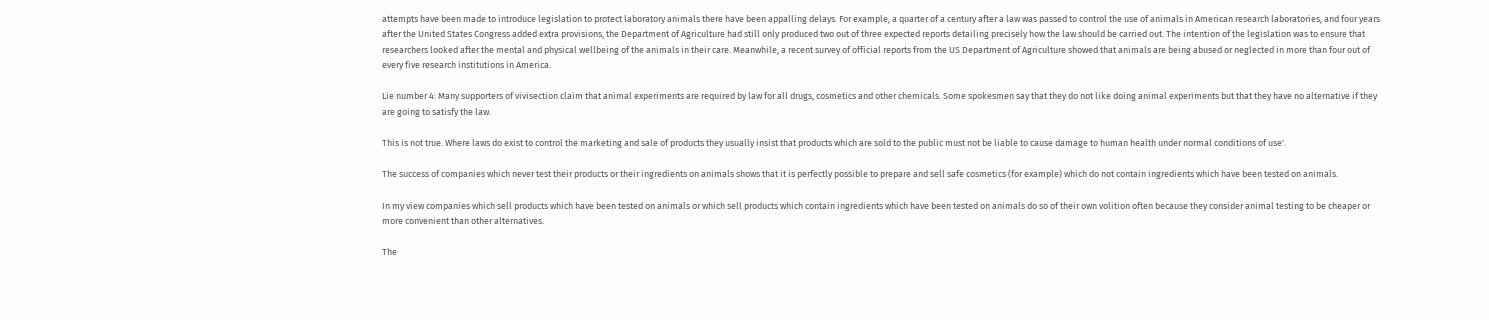attempts have been made to introduce legislation to protect laboratory animals there have been appalling delays. For example, a quarter of a century after a law was passed to control the use of animals in American research laboratories, and four years after the United States Congress added extra provisions, the Department of Agriculture had still only produced two out of three expected reports detailing precisely how the law should be carried out. The intention of the legislation was to ensure that researchers looked after the mental and physical wellbeing of the animals in their care. Meanwhile, a recent survey of official reports from the US Department of Agriculture showed that animals are being abused or neglected in more than four out of every five research institutions in America.

Lie number 4: Many supporters of vivisection claim that animal experiments are required by law for all drugs, cosmetics and other chemicals. Some spokesmen say that they do not like doing animal experiments but that they have no alternative if they are going to satisfy the law.

This is not true. Where laws do exist to control the marketing and sale of products they usually insist that products which are sold to the public must not be liable to cause damage to human health under normal conditions of use'.

The success of companies which never test their products or their ingredients on animals shows that it is perfectly possible to prepare and sell safe cosmetics (for example) which do not contain ingredients which have been tested on animals.

In my view companies which sell products which have been tested on animals or which sell products which contain ingredients which have been tested on animals do so of their own volition often because they consider animal testing to be cheaper or more convenient than other alternatives.

The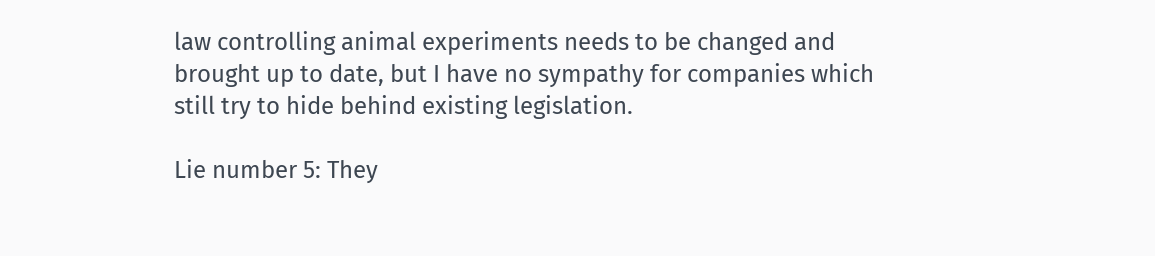law controlling animal experiments needs to be changed and brought up to date, but I have no sympathy for companies which still try to hide behind existing legislation.

Lie number 5: They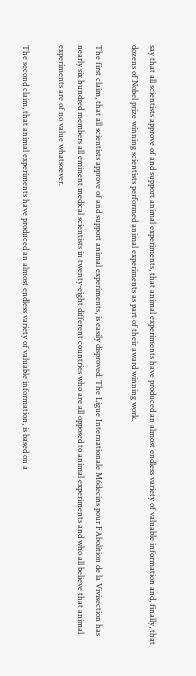say that all scientists approve of and support animal experiments, that animal experiments have produced an almost endless variety of valuable information and, finally, that dozens of Nobel prize winning scientists performed animal experiments as part of their award winning work.

The first claim, that all scientists approve of and support animal experiments, is easily disproved. The Ligue Internationale M6decins pour FAbolition de la Vivisection has nearly six hundred members all eminent medical scientists in twenty-eight different countries who are all opposed to animal experiments and who all believe that animal experiments are of no value whatsoever.

The second claim, that animal experiments have produced an almost endless variety of valuable information, is based on a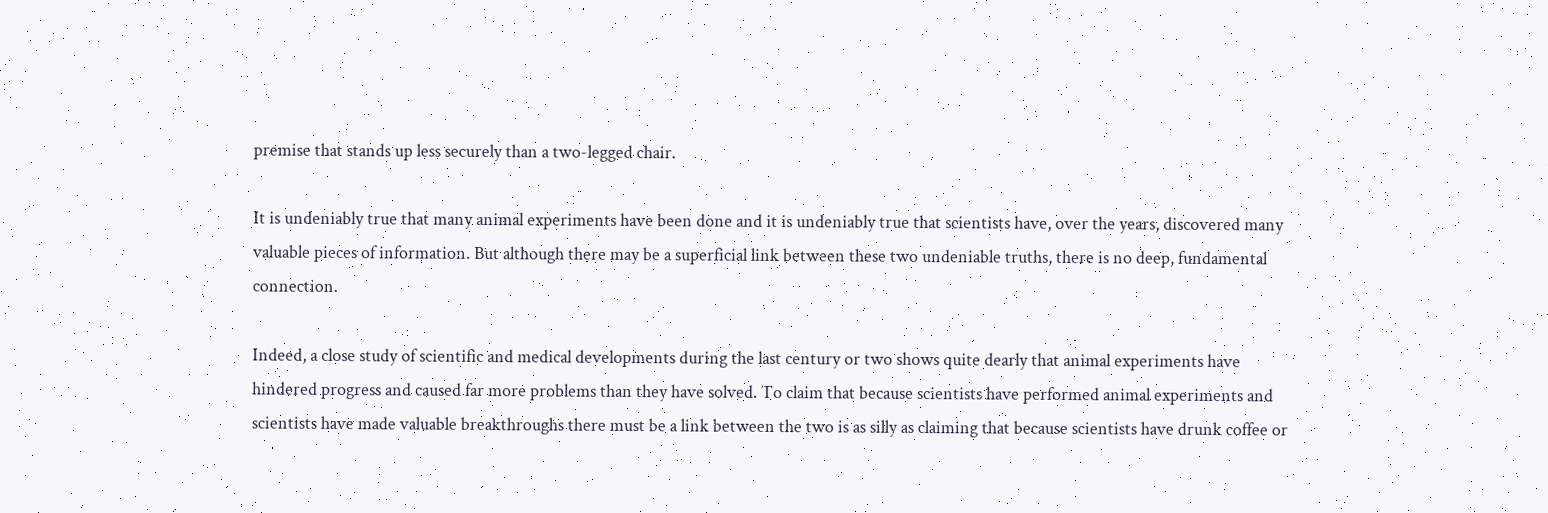premise that stands up less securely than a two-legged chair.

It is undeniably true that many animal experiments have been done and it is undeniably true that scientists have, over the years, discovered many valuable pieces of information. But although there may be a superficial link between these two undeniable truths, there is no deep, fundamental connection.

Indeed, a close study of scientific and medical developments during the last century or two shows quite dearly that animal experiments have hindered progress and caused far more problems than they have solved. To claim that because scientists have performed animal experiments and scientists have made valuable breakthroughs there must be a link between the two is as silly as claiming that because scientists have drunk coffee or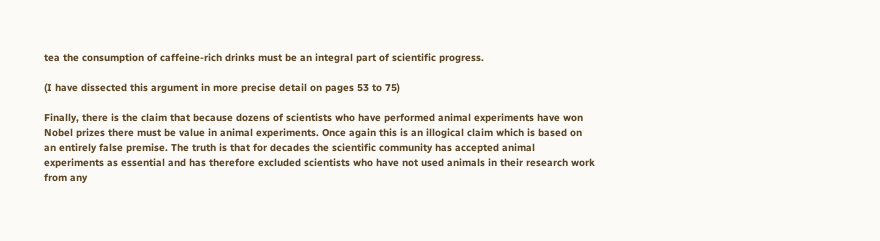tea the consumption of caffeine-rich drinks must be an integral part of scientific progress.

(I have dissected this argument in more precise detail on pages 53 to 75)

Finally, there is the claim that because dozens of scientists who have performed animal experiments have won Nobel prizes there must be value in animal experiments. Once again this is an illogical claim which is based on an entirely false premise. The truth is that for decades the scientific community has accepted animal experiments as essential and has therefore excluded scientists who have not used animals in their research work from any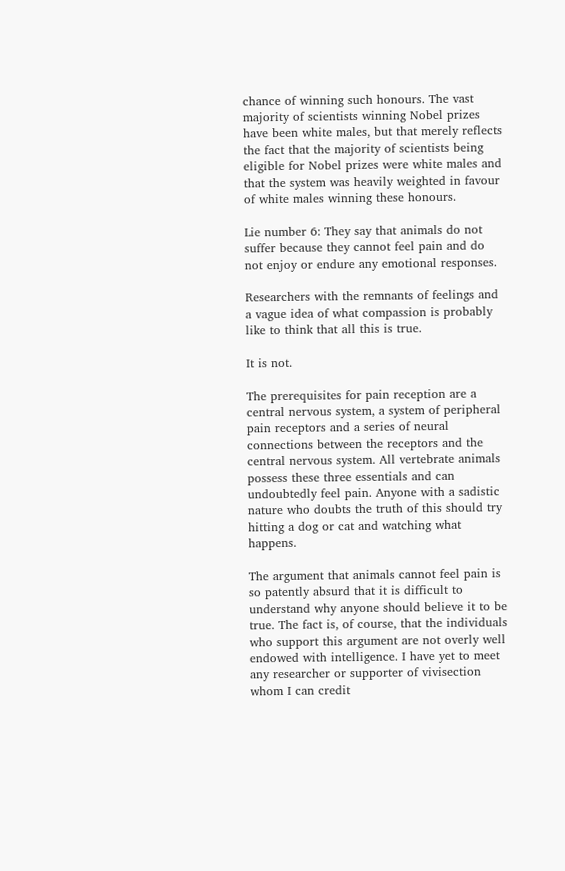chance of winning such honours. The vast majority of scientists winning Nobel prizes have been white males, but that merely reflects the fact that the majority of scientists being eligible for Nobel prizes were white males and that the system was heavily weighted in favour of white males winning these honours.

Lie number 6: They say that animals do not suffer because they cannot feel pain and do not enjoy or endure any emotional responses.

Researchers with the remnants of feelings and a vague idea of what compassion is probably like to think that all this is true.

It is not.

The prerequisites for pain reception are a central nervous system, a system of peripheral pain receptors and a series of neural connections between the receptors and the central nervous system. All vertebrate animals possess these three essentials and can undoubtedly feel pain. Anyone with a sadistic nature who doubts the truth of this should try hitting a dog or cat and watching what happens.

The argument that animals cannot feel pain is so patently absurd that it is difficult to understand why anyone should believe it to be true. The fact is, of course, that the individuals who support this argument are not overly well endowed with intelligence. I have yet to meet any researcher or supporter of vivisection whom I can credit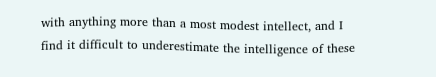with anything more than a most modest intellect, and I find it difficult to underestimate the intelligence of these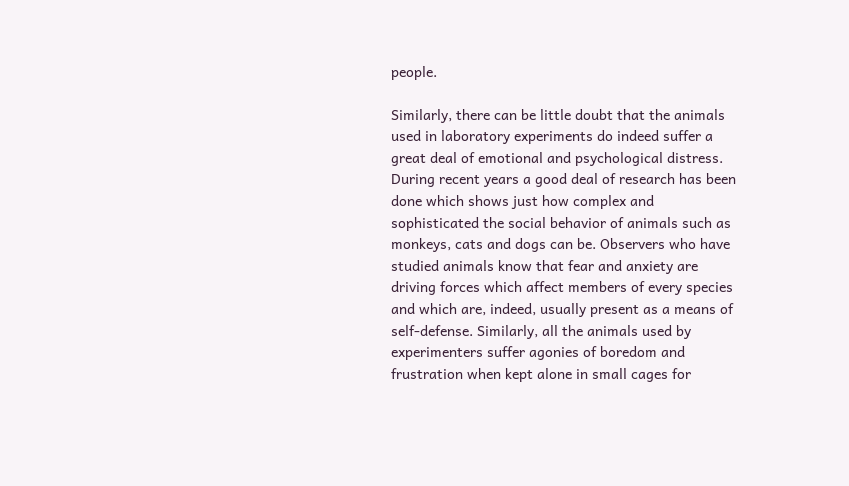people.

Similarly, there can be little doubt that the animals used in laboratory experiments do indeed suffer a great deal of emotional and psychological distress. During recent years a good deal of research has been done which shows just how complex and sophisticated the social behavior of animals such as monkeys, cats and dogs can be. Observers who have studied animals know that fear and anxiety are driving forces which affect members of every species and which are, indeed, usually present as a means of self-defense. Similarly, all the animals used by experimenters suffer agonies of boredom and frustration when kept alone in small cages for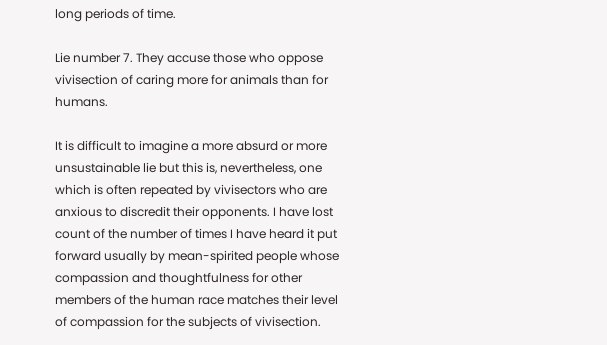long periods of time.

Lie number 7. They accuse those who oppose vivisection of caring more for animals than for humans.

It is difficult to imagine a more absurd or more unsustainable lie but this is, nevertheless, one which is often repeated by vivisectors who are anxious to discredit their opponents. I have lost count of the number of times I have heard it put forward usually by mean-spirited people whose compassion and thoughtfulness for other members of the human race matches their level of compassion for the subjects of vivisection.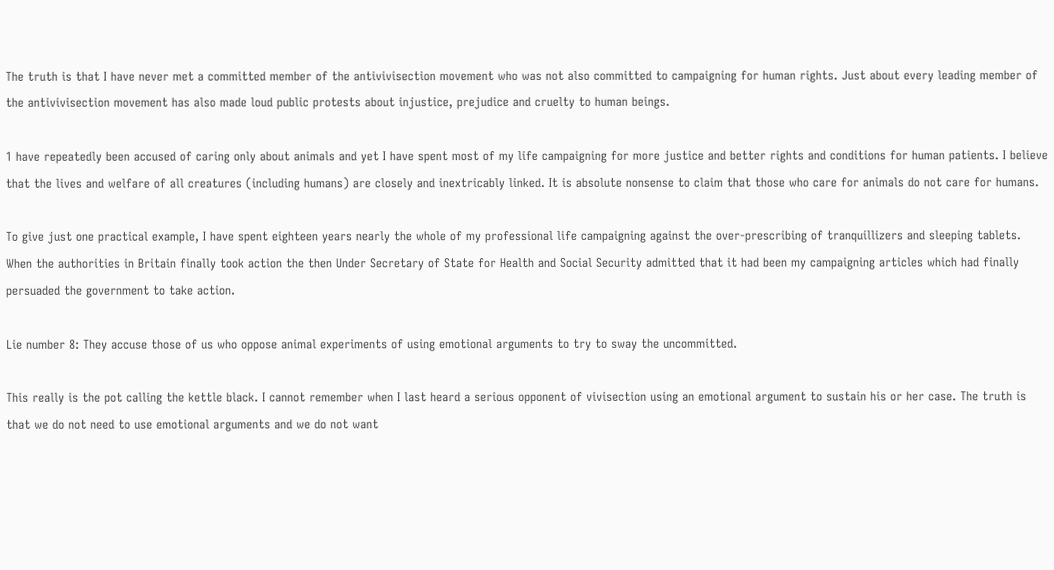The truth is that I have never met a committed member of the antivivisection movement who was not also committed to campaigning for human rights. Just about every leading member of the antivivisection movement has also made loud public protests about injustice, prejudice and cruelty to human beings.

1 have repeatedly been accused of caring only about animals and yet I have spent most of my life campaigning for more justice and better rights and conditions for human patients. I believe that the lives and welfare of all creatures (including humans) are closely and inextricably linked. It is absolute nonsense to claim that those who care for animals do not care for humans.

To give just one practical example, I have spent eighteen years nearly the whole of my professional life campaigning against the over-prescribing of tranquillizers and sleeping tablets. When the authorities in Britain finally took action the then Under Secretary of State for Health and Social Security admitted that it had been my campaigning articles which had finally persuaded the government to take action.

Lie number 8: They accuse those of us who oppose animal experiments of using emotional arguments to try to sway the uncommitted.

This really is the pot calling the kettle black. I cannot remember when I last heard a serious opponent of vivisection using an emotional argument to sustain his or her case. The truth is that we do not need to use emotional arguments and we do not want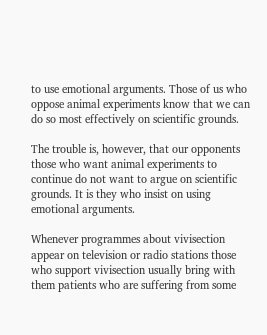to use emotional arguments. Those of us who oppose animal experiments know that we can do so most effectively on scientific grounds.

The trouble is, however, that our opponents those who want animal experiments to continue do not want to argue on scientific grounds. It is they who insist on using emotional arguments.

Whenever programmes about vivisection appear on television or radio stations those who support vivisection usually bring with them patients who are suffering from some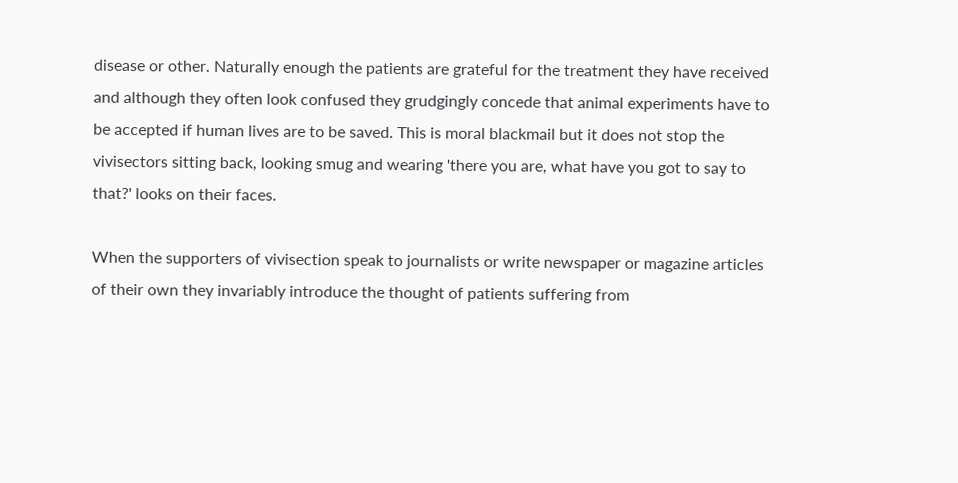disease or other. Naturally enough the patients are grateful for the treatment they have received and although they often look confused they grudgingly concede that animal experiments have to be accepted if human lives are to be saved. This is moral blackmail but it does not stop the vivisectors sitting back, looking smug and wearing 'there you are, what have you got to say to that?' looks on their faces.

When the supporters of vivisection speak to journalists or write newspaper or magazine articles of their own they invariably introduce the thought of patients suffering from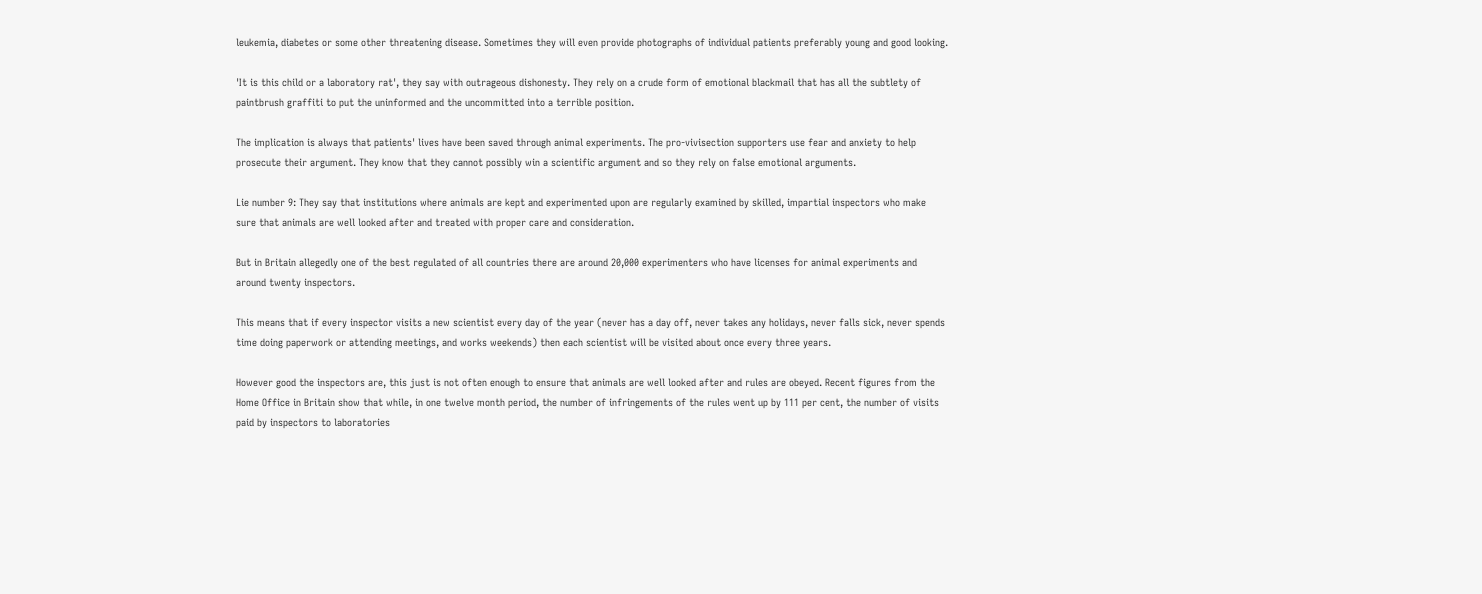leukemia, diabetes or some other threatening disease. Sometimes they will even provide photographs of individual patients preferably young and good looking.

'It is this child or a laboratory rat', they say with outrageous dishonesty. They rely on a crude form of emotional blackmail that has all the subtlety of paintbrush graffiti to put the uninformed and the uncommitted into a terrible position.

The implication is always that patients' lives have been saved through animal experiments. The pro-vivisection supporters use fear and anxiety to help prosecute their argument. They know that they cannot possibly win a scientific argument and so they rely on false emotional arguments.

Lie number 9: They say that institutions where animals are kept and experimented upon are regularly examined by skilled, impartial inspectors who make sure that animals are well looked after and treated with proper care and consideration.

But in Britain allegedly one of the best regulated of all countries there are around 20,000 experimenters who have licenses for animal experiments and around twenty inspectors.

This means that if every inspector visits a new scientist every day of the year (never has a day off, never takes any holidays, never falls sick, never spends time doing paperwork or attending meetings, and works weekends) then each scientist will be visited about once every three years.

However good the inspectors are, this just is not often enough to ensure that animals are well looked after and rules are obeyed. Recent figures from the Home Office in Britain show that while, in one twelve month period, the number of infringements of the rules went up by 111 per cent, the number of visits paid by inspectors to laboratories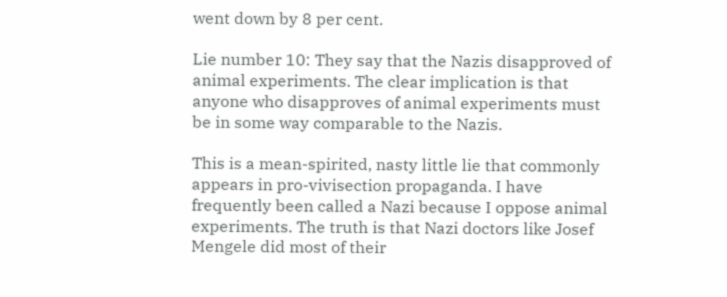went down by 8 per cent.

Lie number 10: They say that the Nazis disapproved of animal experiments. The clear implication is that anyone who disapproves of animal experiments must be in some way comparable to the Nazis.

This is a mean-spirited, nasty little lie that commonly appears in pro-vivisection propaganda. I have frequently been called a Nazi because I oppose animal experiments. The truth is that Nazi doctors like Josef Mengele did most of their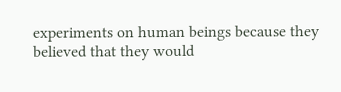experiments on human beings because they believed that they would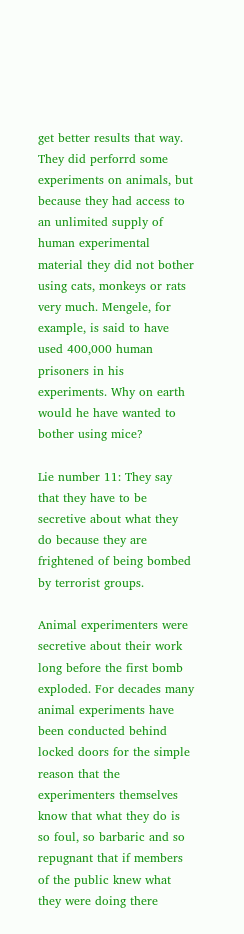get better results that way. They did perforrd some experiments on animals, but because they had access to an unlimited supply of human experimental material they did not bother using cats, monkeys or rats very much. Mengele, for example, is said to have used 400,000 human prisoners in his experiments. Why on earth would he have wanted to bother using mice?

Lie number 11: They say that they have to be secretive about what they do because they are frightened of being bombed by terrorist groups.

Animal experimenters were secretive about their work long before the first bomb exploded. For decades many animal experiments have been conducted behind locked doors for the simple reason that the experimenters themselves know that what they do is so foul, so barbaric and so repugnant that if members of the public knew what they were doing there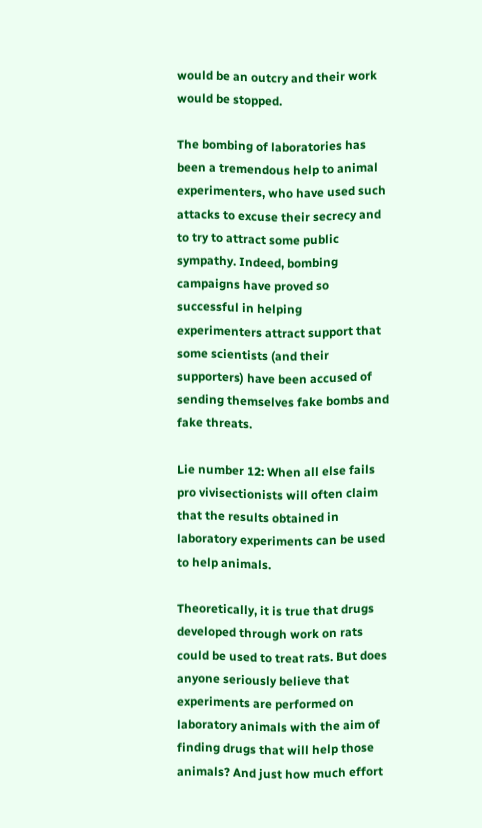would be an outcry and their work would be stopped.

The bombing of laboratories has been a tremendous help to animal experimenters, who have used such attacks to excuse their secrecy and to try to attract some public sympathy. Indeed, bombing campaigns have proved so successful in helping experimenters attract support that some scientists (and their supporters) have been accused of sending themselves fake bombs and fake threats.

Lie number 12: When all else fails pro vivisectionists will often claim that the results obtained in laboratory experiments can be used to help animals.

Theoretically, it is true that drugs developed through work on rats could be used to treat rats. But does anyone seriously believe that experiments are performed on laboratory animals with the aim of finding drugs that will help those animals? And just how much effort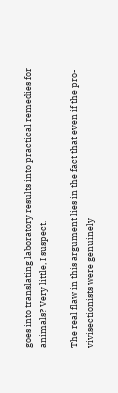goes into translating laboratory results into practical remedies for animals? Very little, I suspect.

The real flaw in this argument lies in the fact that even if the pro-vivisectionists were genuinely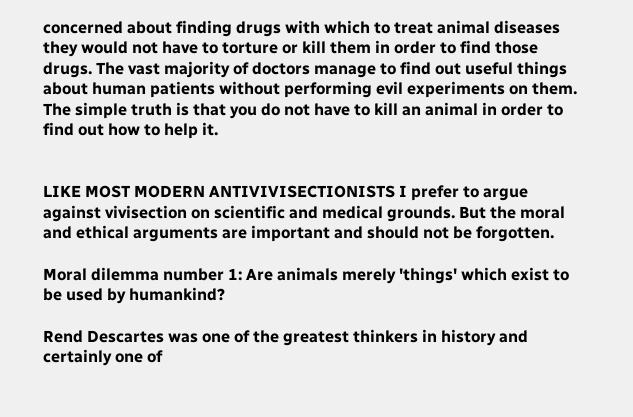concerned about finding drugs with which to treat animal diseases they would not have to torture or kill them in order to find those drugs. The vast majority of doctors manage to find out useful things about human patients without performing evil experiments on them. The simple truth is that you do not have to kill an animal in order to find out how to help it.


LIKE MOST MODERN ANTIVIVISECTIONISTS I prefer to argue against vivisection on scientific and medical grounds. But the moral and ethical arguments are important and should not be forgotten.

Moral dilemma number 1: Are animals merely 'things' which exist to be used by humankind?

Rend Descartes was one of the greatest thinkers in history and certainly one of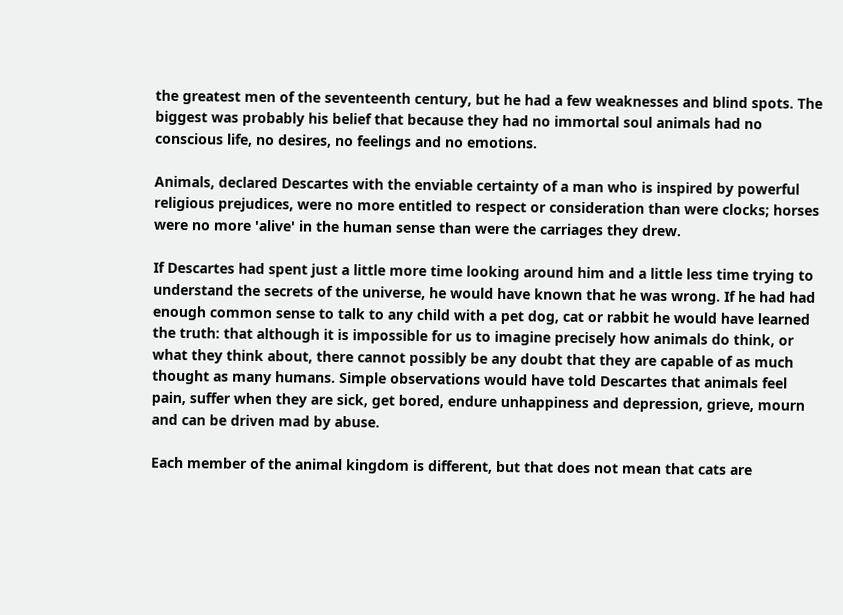the greatest men of the seventeenth century, but he had a few weaknesses and blind spots. The biggest was probably his belief that because they had no immortal soul animals had no conscious life, no desires, no feelings and no emotions.

Animals, declared Descartes with the enviable certainty of a man who is inspired by powerful religious prejudices, were no more entitled to respect or consideration than were clocks; horses were no more 'alive' in the human sense than were the carriages they drew.

If Descartes had spent just a little more time looking around him and a little less time trying to understand the secrets of the universe, he would have known that he was wrong. If he had had enough common sense to talk to any child with a pet dog, cat or rabbit he would have learned the truth: that although it is impossible for us to imagine precisely how animals do think, or what they think about, there cannot possibly be any doubt that they are capable of as much thought as many humans. Simple observations would have told Descartes that animals feel pain, suffer when they are sick, get bored, endure unhappiness and depression, grieve, mourn and can be driven mad by abuse.

Each member of the animal kingdom is different, but that does not mean that cats are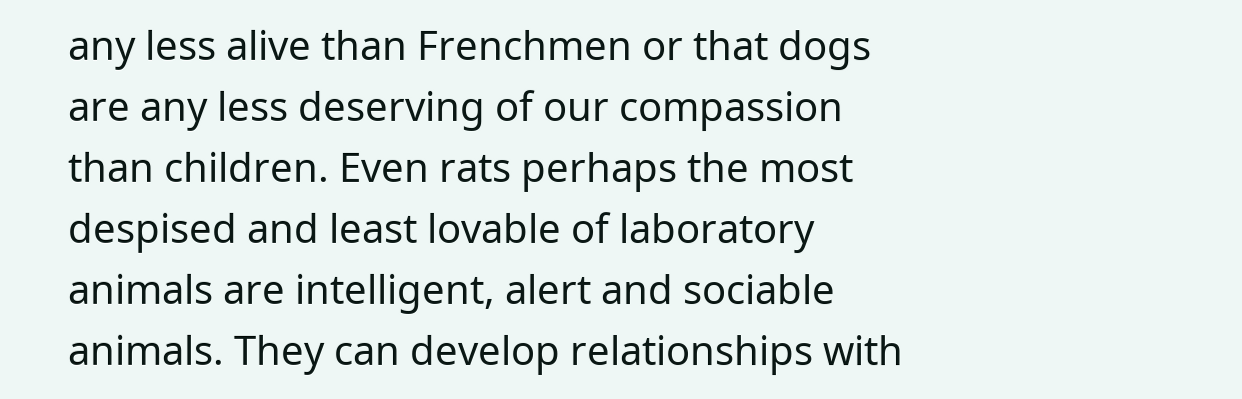any less alive than Frenchmen or that dogs are any less deserving of our compassion than children. Even rats perhaps the most despised and least lovable of laboratory animals are intelligent, alert and sociable animals. They can develop relationships with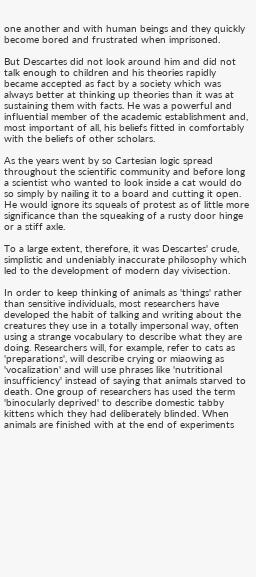one another and with human beings and they quickly become bored and frustrated when imprisoned.

But Descartes did not look around him and did not talk enough to children and his theories rapidly became accepted as fact by a society which was always better at thinking up theories than it was at sustaining them with facts. He was a powerful and influential member of the academic establishment and, most important of all, his beliefs fitted in comfortably with the beliefs of other scholars.

As the years went by so Cartesian logic spread throughout the scientific community and before long a scientist who wanted to look inside a cat would do so simply by nailing it to a board and cutting it open. He would ignore its squeals of protest as of little more significance than the squeaking of a rusty door hinge or a stiff axle.

To a large extent, therefore, it was Descartes' crude, simplistic and undeniably inaccurate philosophy which led to the development of modern day vivisection.

In order to keep thinking of animals as 'things' rather than sensitive individuals, most researchers have developed the habit of talking and writing about the creatures they use in a totally impersonal way, often using a strange vocabulary to describe what they are doing. Researchers will, for example, refer to cats as 'preparations', will describe crying or miaowing as 'vocalization' and will use phrases like 'nutritional insufficiency' instead of saying that animals starved to death. One group of researchers has used the term 'binocularly deprived' to describe domestic tabby kittens which they had deliberately blinded. When animals are finished with at the end of experiments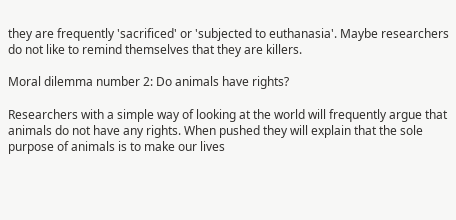they are frequently 'sacrificed' or 'subjected to euthanasia'. Maybe researchers do not like to remind themselves that they are killers.

Moral dilemma number 2: Do animals have rights?

Researchers with a simple way of looking at the world will frequently argue that animals do not have any rights. When pushed they will explain that the sole purpose of animals is to make our lives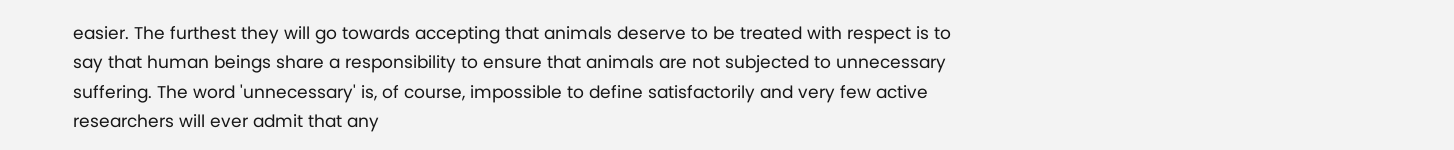easier. The furthest they will go towards accepting that animals deserve to be treated with respect is to say that human beings share a responsibility to ensure that animals are not subjected to unnecessary suffering. The word 'unnecessary' is, of course, impossible to define satisfactorily and very few active researchers will ever admit that any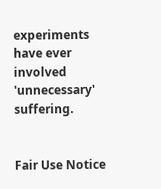experiments have ever involved 'unnecessary' suffering.


Fair Use Notice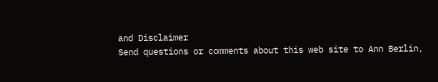and Disclaimer
Send questions or comments about this web site to Ann Berlin,